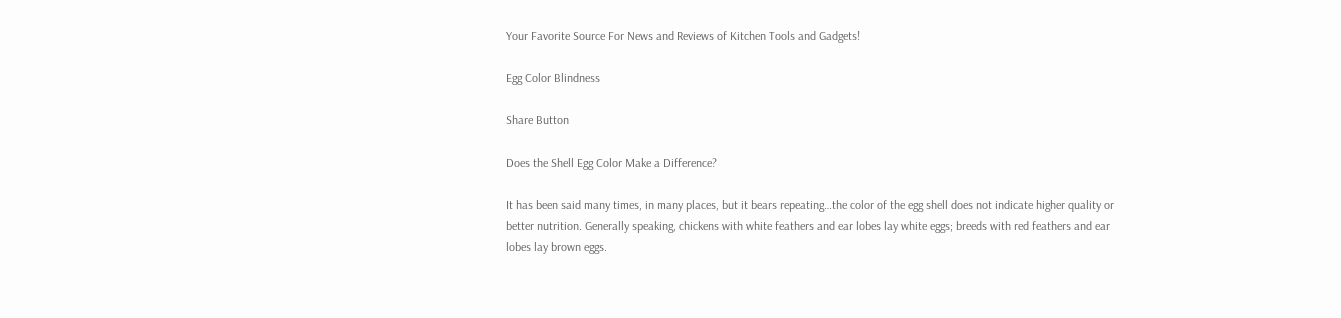Your Favorite Source For News and Reviews of Kitchen Tools and Gadgets!

Egg Color Blindness

Share Button

Does the Shell Egg Color Make a Difference?

It has been said many times, in many places, but it bears repeating…the color of the egg shell does not indicate higher quality or better nutrition. Generally speaking, chickens with white feathers and ear lobes lay white eggs; breeds with red feathers and ear lobes lay brown eggs.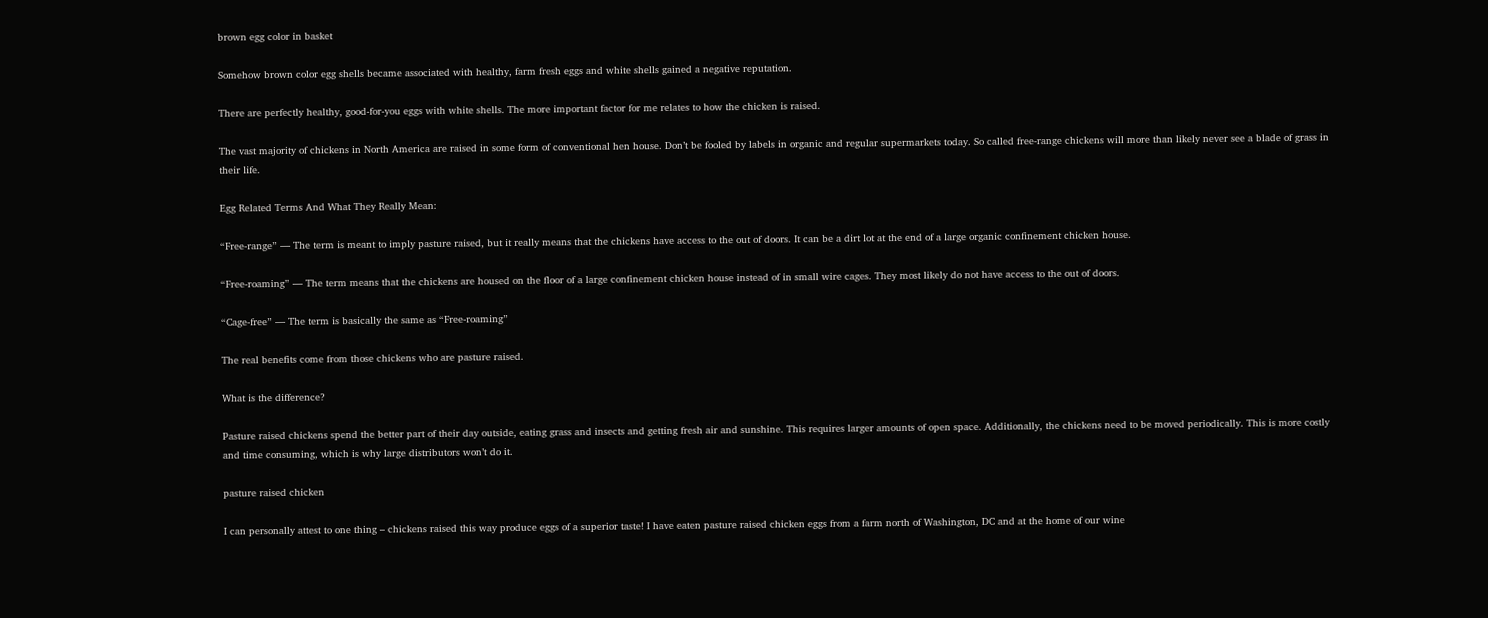brown egg color in basket

Somehow brown color egg shells became associated with healthy, farm fresh eggs and white shells gained a negative reputation.

There are perfectly healthy, good-for-you eggs with white shells. The more important factor for me relates to how the chicken is raised.

The vast majority of chickens in North America are raised in some form of conventional hen house. Don’t be fooled by labels in organic and regular supermarkets today. So called free-range chickens will more than likely never see a blade of grass in their life.

Egg Related Terms And What They Really Mean:

“Free-range” — The term is meant to imply pasture raised, but it really means that the chickens have access to the out of doors. It can be a dirt lot at the end of a large organic confinement chicken house.

“Free-roaming” — The term means that the chickens are housed on the floor of a large confinement chicken house instead of in small wire cages. They most likely do not have access to the out of doors.

“Cage-free” — The term is basically the same as “Free-roaming”

The real benefits come from those chickens who are pasture raised.

What is the difference?

Pasture raised chickens spend the better part of their day outside, eating grass and insects and getting fresh air and sunshine. This requires larger amounts of open space. Additionally, the chickens need to be moved periodically. This is more costly and time consuming, which is why large distributors won’t do it.

pasture raised chicken

I can personally attest to one thing – chickens raised this way produce eggs of a superior taste! I have eaten pasture raised chicken eggs from a farm north of Washington, DC and at the home of our wine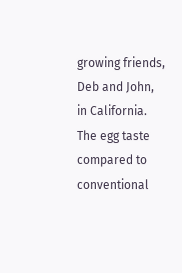growing friends, Deb and John, in California. The egg taste compared to conventional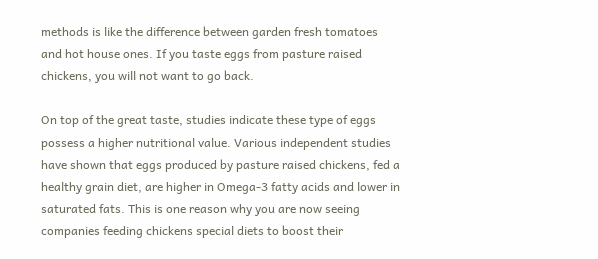methods is like the difference between garden fresh tomatoes and hot house ones. If you taste eggs from pasture raised chickens, you will not want to go back.

On top of the great taste, studies indicate these type of eggs possess a higher nutritional value. Various independent studies have shown that eggs produced by pasture raised chickens, fed a healthy grain diet, are higher in Omega-3 fatty acids and lower in saturated fats. This is one reason why you are now seeing companies feeding chickens special diets to boost their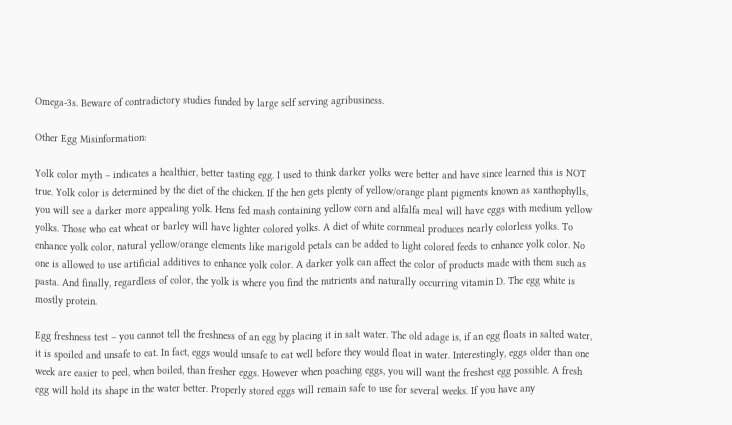Omega-3s. Beware of contradictory studies funded by large self serving agribusiness.

Other Egg Misinformation:

Yolk color myth – indicates a healthier, better tasting egg. I used to think darker yolks were better and have since learned this is NOT true. Yolk color is determined by the diet of the chicken. If the hen gets plenty of yellow/orange plant pigments known as xanthophylls, you will see a darker more appealing yolk. Hens fed mash containing yellow corn and alfalfa meal will have eggs with medium yellow yolks. Those who eat wheat or barley will have lighter colored yolks. A diet of white cornmeal produces nearly colorless yolks. To enhance yolk color, natural yellow/orange elements like marigold petals can be added to light colored feeds to enhance yolk color. No one is allowed to use artificial additives to enhance yolk color. A darker yolk can affect the color of products made with them such as pasta. And finally, regardless of color, the yolk is where you find the nutrients and naturally occurring vitamin D. The egg white is mostly protein.

Egg freshness test – you cannot tell the freshness of an egg by placing it in salt water. The old adage is, if an egg floats in salted water, it is spoiled and unsafe to eat. In fact, eggs would unsafe to eat well before they would float in water. Interestingly, eggs older than one week are easier to peel, when boiled, than fresher eggs. However when poaching eggs, you will want the freshest egg possible. A fresh egg will hold its shape in the water better. Properly stored eggs will remain safe to use for several weeks. If you have any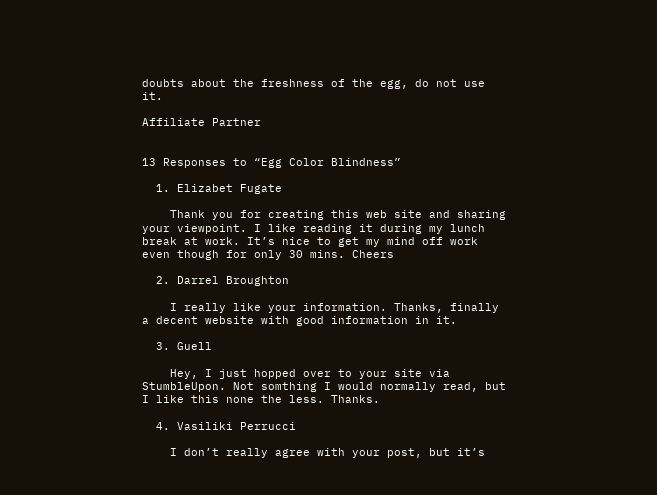doubts about the freshness of the egg, do not use it.

Affiliate Partner


13 Responses to “Egg Color Blindness”

  1. Elizabet Fugate

    Thank you for creating this web site and sharing your viewpoint. I like reading it during my lunch break at work. It’s nice to get my mind off work even though for only 30 mins. Cheers

  2. Darrel Broughton

    I really like your information. Thanks, finally a decent website with good information in it.

  3. Guell

    Hey, I just hopped over to your site via StumbleUpon. Not somthing I would normally read, but I like this none the less. Thanks.

  4. Vasiliki Perrucci

    I don’t really agree with your post, but it’s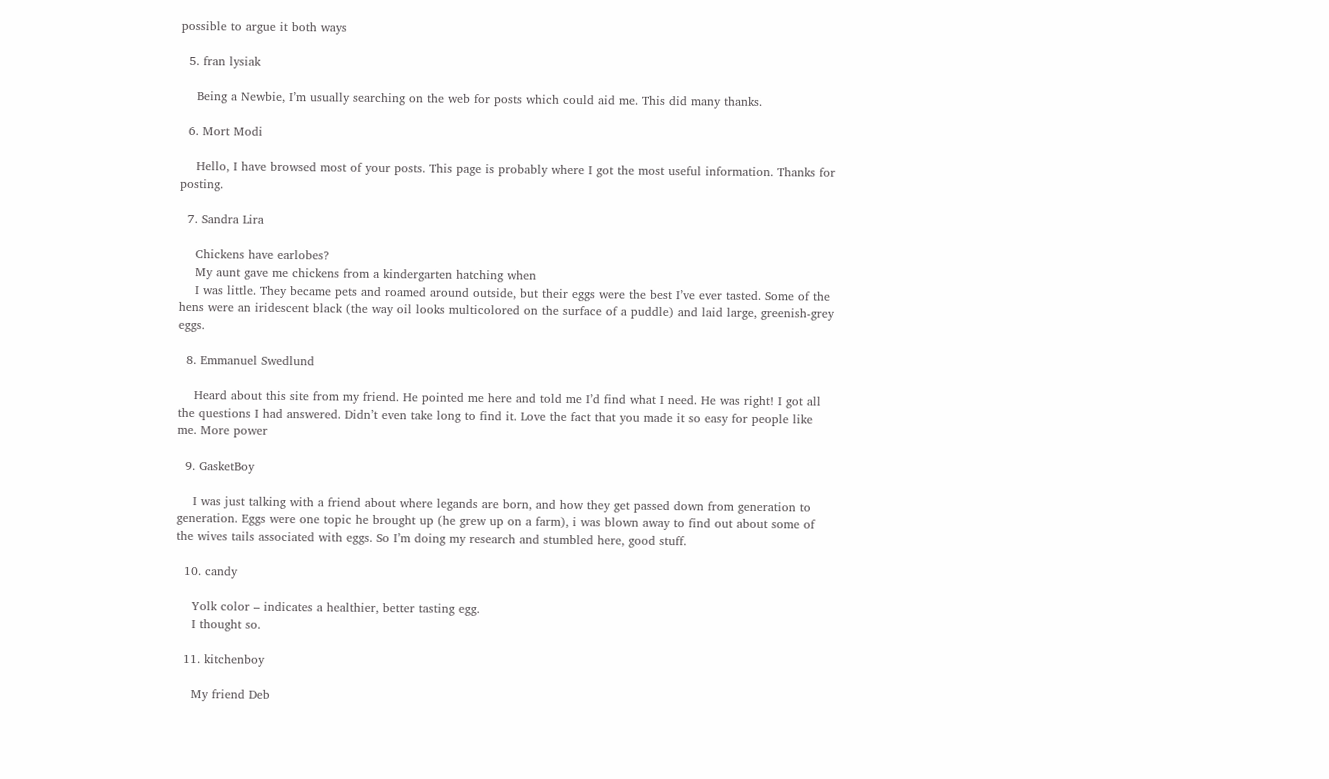possible to argue it both ways

  5. fran lysiak

    Being a Newbie, I’m usually searching on the web for posts which could aid me. This did many thanks.

  6. Mort Modi

    Hello, I have browsed most of your posts. This page is probably where I got the most useful information. Thanks for posting.

  7. Sandra Lira

    Chickens have earlobes?
    My aunt gave me chickens from a kindergarten hatching when
    I was little. They became pets and roamed around outside, but their eggs were the best I’ve ever tasted. Some of the hens were an iridescent black (the way oil looks multicolored on the surface of a puddle) and laid large, greenish-grey eggs.

  8. Emmanuel Swedlund

    Heard about this site from my friend. He pointed me here and told me I’d find what I need. He was right! I got all the questions I had answered. Didn’t even take long to find it. Love the fact that you made it so easy for people like me. More power

  9. GasketBoy

    I was just talking with a friend about where legands are born, and how they get passed down from generation to generation. Eggs were one topic he brought up (he grew up on a farm), i was blown away to find out about some of the wives tails associated with eggs. So I’m doing my research and stumbled here, good stuff.

  10. candy

    Yolk color – indicates a healthier, better tasting egg.
    I thought so.

  11. kitchenboy

    My friend Deb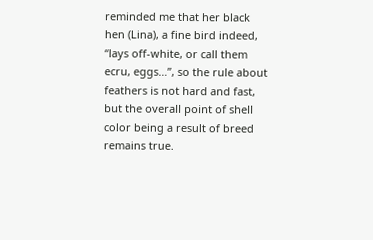reminded me that her black hen (Lina), a fine bird indeed, “lays off-white, or call them ecru, eggs…”, so the rule about feathers is not hard and fast, but the overall point of shell color being a result of breed remains true.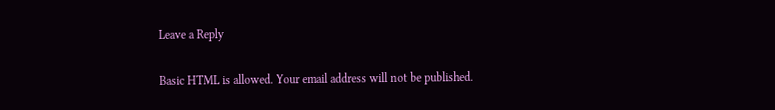Leave a Reply

Basic HTML is allowed. Your email address will not be published.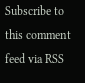Subscribe to this comment feed via RSS